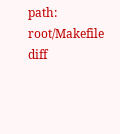path: root/Makefile
diff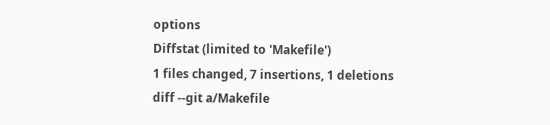options
Diffstat (limited to 'Makefile')
1 files changed, 7 insertions, 1 deletions
diff --git a/Makefile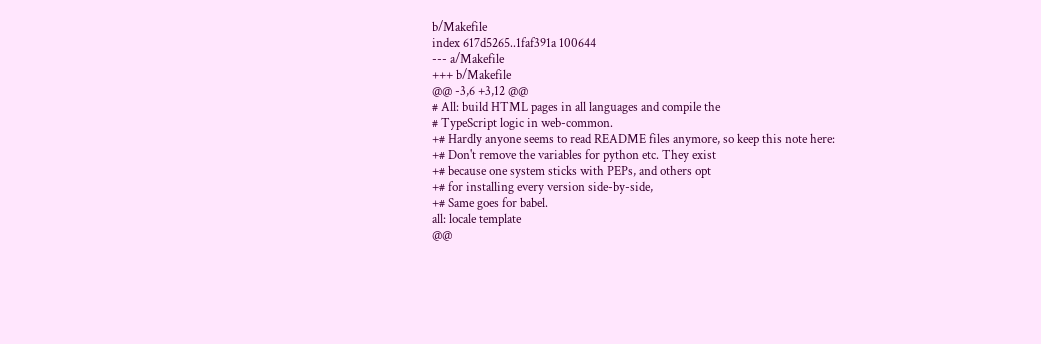b/Makefile
index 617d5265..1faf391a 100644
--- a/Makefile
+++ b/Makefile
@@ -3,6 +3,12 @@
# All: build HTML pages in all languages and compile the
# TypeScript logic in web-common.
+# Hardly anyone seems to read README files anymore, so keep this note here:
+# Don't remove the variables for python etc. They exist
+# because one system sticks with PEPs, and others opt
+# for installing every version side-by-side,
+# Same goes for babel.
all: locale template
@@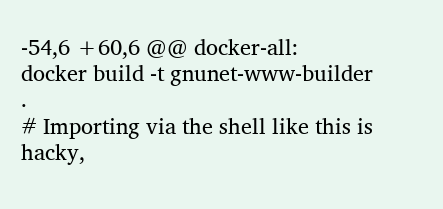-54,6 +60,6 @@ docker-all:
docker build -t gnunet-www-builder .
# Importing via the shell like this is hacky,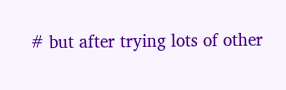# but after trying lots of other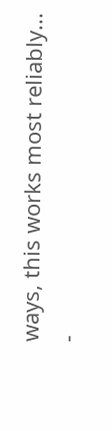ways, this works most reliably...
-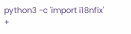python3 -c 'import i18nfix'
+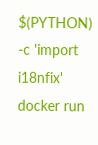$(PYTHON) -c 'import i18nfix'
docker run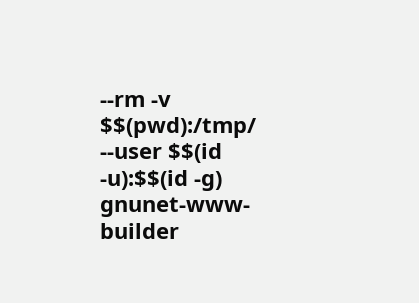--rm -v $$(pwd):/tmp/ --user $$(id -u):$$(id -g) gnunet-www-builder